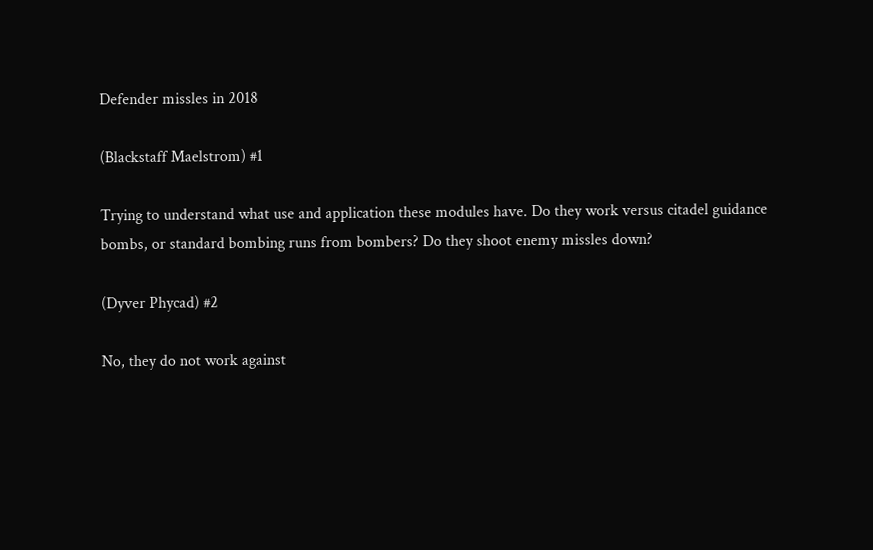Defender missles in 2018

(Blackstaff Maelstrom) #1

Trying to understand what use and application these modules have. Do they work versus citadel guidance bombs, or standard bombing runs from bombers? Do they shoot enemy missles down?

(Dyver Phycad) #2

No, they do not work against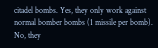citadel bombs. Yes, they only work against normal bomber bombs (1 missile per bomb). No, they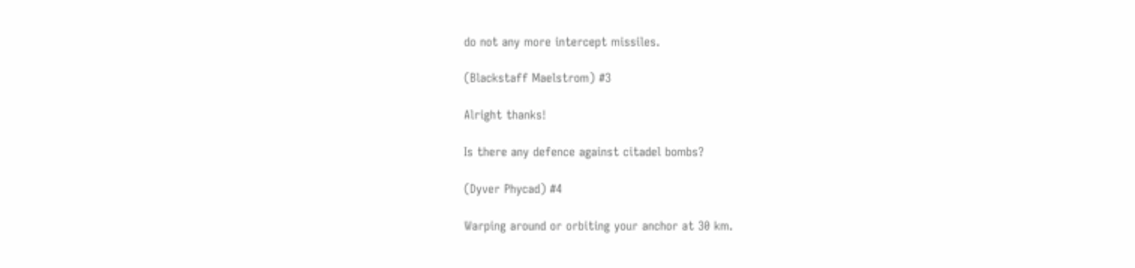do not any more intercept missiles.

(Blackstaff Maelstrom) #3

Alright thanks!

Is there any defence against citadel bombs?

(Dyver Phycad) #4

Warping around or orbiting your anchor at 30 km.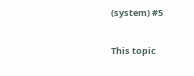(system) #5

This topic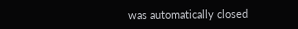was automatically closed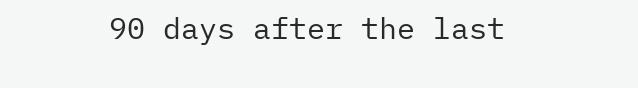90 days after the last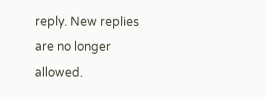reply. New replies are no longer allowed.